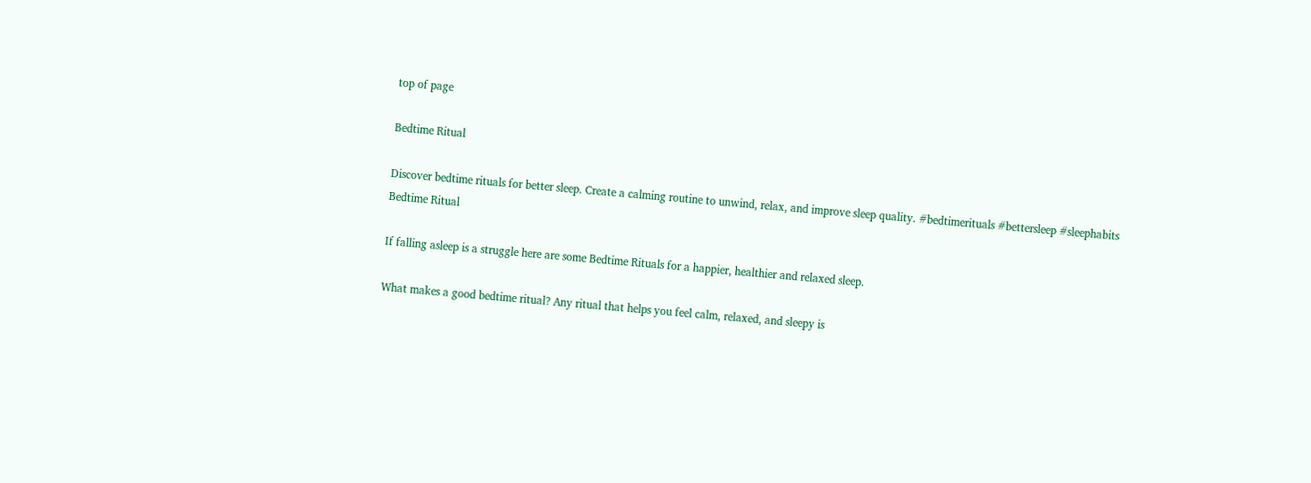top of page

Bedtime Ritual

Discover bedtime rituals for better sleep. Create a calming routine to unwind, relax, and improve sleep quality. #bedtimerituals #bettersleep #sleephabits
Bedtime Ritual

If falling asleep is a struggle here are some Bedtime Rituals for a happier, healthier and relaxed sleep.

What makes a good bedtime ritual? Any ritual that helps you feel calm, relaxed, and sleepy is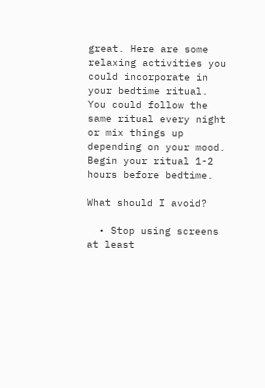great. Here are some relaxing activities you could incorporate in your bedtime ritual. You could follow the same ritual every night or mix things up depending on your mood. Begin your ritual 1-2 hours before bedtime.

What should I avoid?

  • Stop using screens at least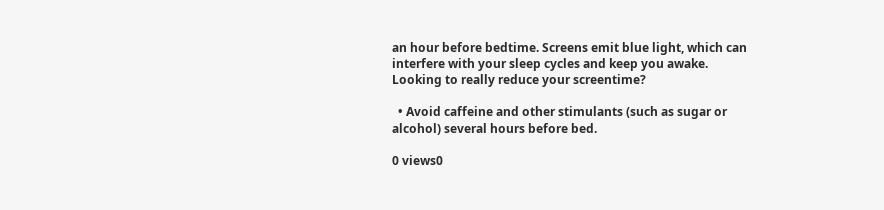an hour before bedtime. Screens emit blue light, which can interfere with your sleep cycles and keep you awake. Looking to really reduce your screentime?

  • Avoid caffeine and other stimulants (such as sugar or alcohol) several hours before bed.

0 views0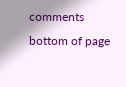comments
bottom of page